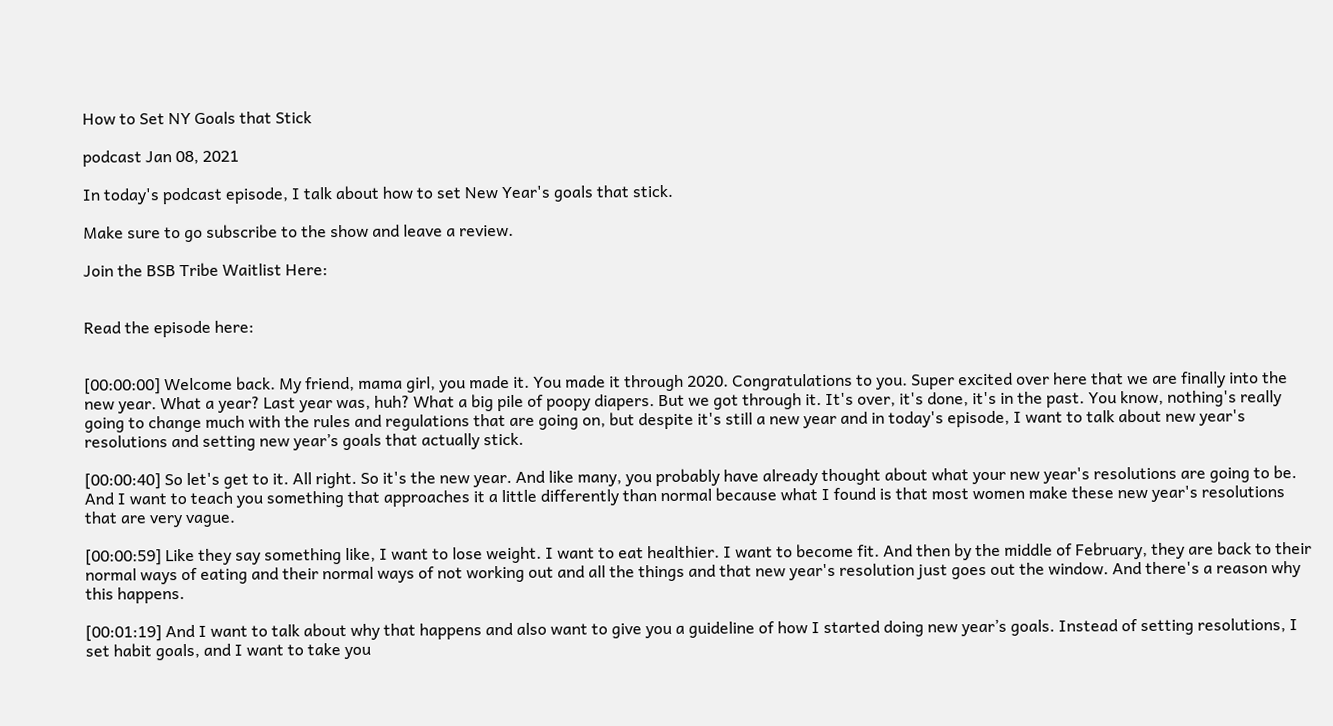How to Set NY Goals that Stick

podcast Jan 08, 2021

In today's podcast episode, I talk about how to set New Year's goals that stick.

Make sure to go subscribe to the show and leave a review.

Join the BSB Tribe Waitlist Here:


Read the episode here:


[00:00:00] Welcome back. My friend, mama girl, you made it. You made it through 2020. Congratulations to you. Super excited over here that we are finally into the new year. What a year? Last year was, huh? What a big pile of poopy diapers. But we got through it. It's over, it's done, it's in the past. You know, nothing's really going to change much with the rules and regulations that are going on, but despite it's still a new year and in today's episode, I want to talk about new year's resolutions and setting new year’s goals that actually stick.

[00:00:40] So let's get to it. All right. So it's the new year. And like many, you probably have already thought about what your new year's resolutions are going to be. And I want to teach you something that approaches it a little differently than normal because what I found is that most women make these new year's resolutions that are very vague.

[00:00:59] Like they say something like, I want to lose weight. I want to eat healthier. I want to become fit. And then by the middle of February, they are back to their normal ways of eating and their normal ways of not working out and all the things and that new year's resolution just goes out the window. And there's a reason why this happens.

[00:01:19] And I want to talk about why that happens and also want to give you a guideline of how I started doing new year’s goals. Instead of setting resolutions, I set habit goals, and I want to take you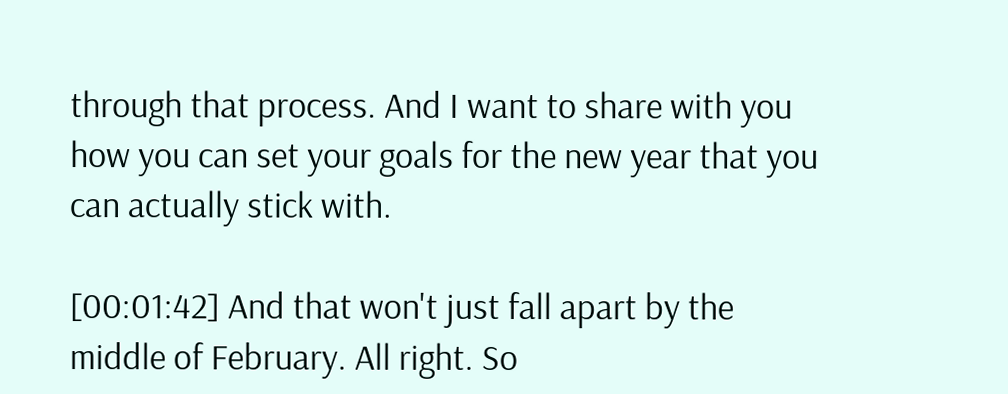through that process. And I want to share with you how you can set your goals for the new year that you can actually stick with.

[00:01:42] And that won't just fall apart by the middle of February. All right. So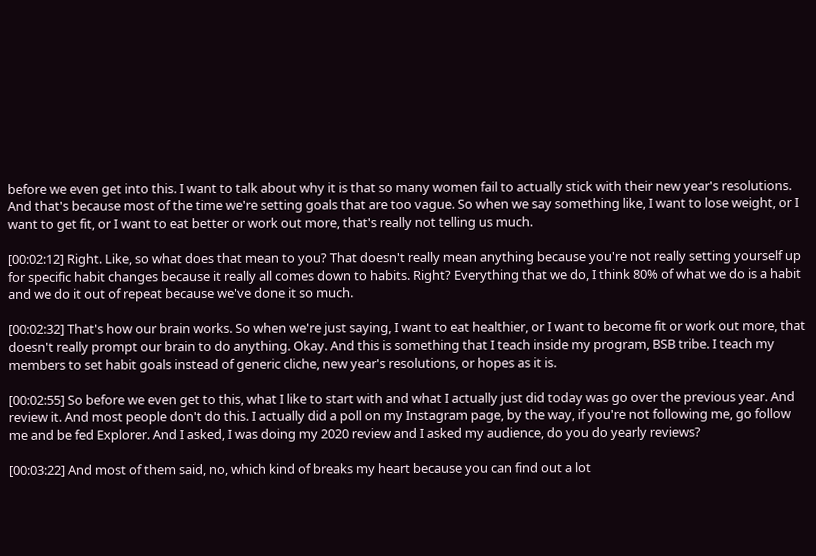before we even get into this. I want to talk about why it is that so many women fail to actually stick with their new year's resolutions. And that's because most of the time we're setting goals that are too vague. So when we say something like, I want to lose weight, or I want to get fit, or I want to eat better or work out more, that's really not telling us much.

[00:02:12] Right. Like, so what does that mean to you? That doesn't really mean anything because you're not really setting yourself up for specific habit changes because it really all comes down to habits. Right? Everything that we do, I think 80% of what we do is a habit and we do it out of repeat because we've done it so much.

[00:02:32] That's how our brain works. So when we're just saying, I want to eat healthier, or I want to become fit or work out more, that doesn't really prompt our brain to do anything. Okay. And this is something that I teach inside my program, BSB tribe. I teach my members to set habit goals instead of generic cliche, new year's resolutions, or hopes as it is.

[00:02:55] So before we even get to this, what I like to start with and what I actually just did today was go over the previous year. And review it. And most people don't do this. I actually did a poll on my Instagram page, by the way, if you're not following me, go follow me and be fed Explorer. And I asked, I was doing my 2020 review and I asked my audience, do you do yearly reviews?

[00:03:22] And most of them said, no, which kind of breaks my heart because you can find out a lot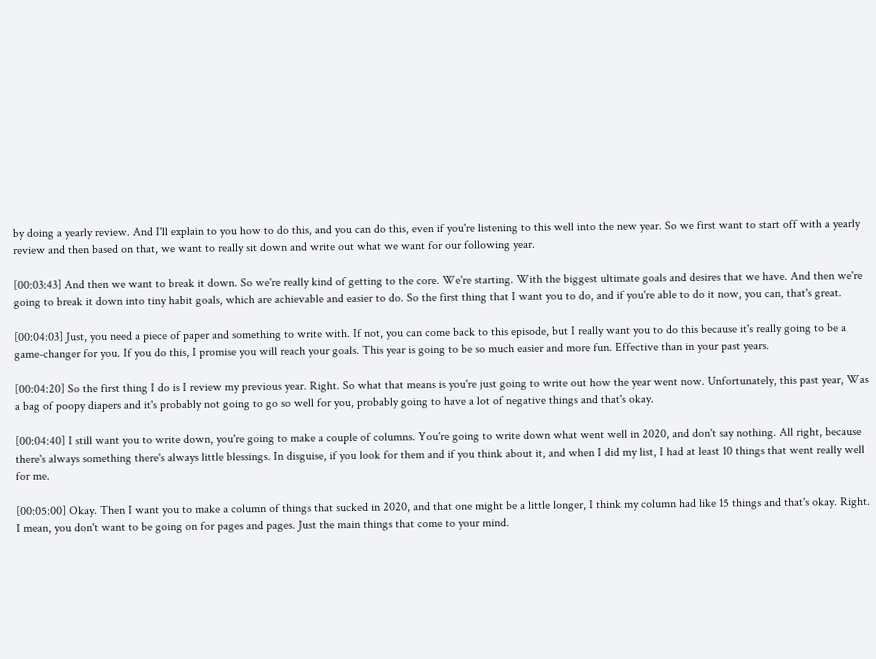by doing a yearly review. And I'll explain to you how to do this, and you can do this, even if you're listening to this well into the new year. So we first want to start off with a yearly review and then based on that, we want to really sit down and write out what we want for our following year.

[00:03:43] And then we want to break it down. So we're really kind of getting to the core. We're starting. With the biggest ultimate goals and desires that we have. And then we're going to break it down into tiny habit goals, which are achievable and easier to do. So the first thing that I want you to do, and if you're able to do it now, you can, that's great.

[00:04:03] Just, you need a piece of paper and something to write with. If not, you can come back to this episode, but I really want you to do this because it's really going to be a game-changer for you. If you do this, I promise you will reach your goals. This year is going to be so much easier and more fun. Effective than in your past years.

[00:04:20] So the first thing I do is I review my previous year. Right. So what that means is you're just going to write out how the year went now. Unfortunately, this past year, Was a bag of poopy diapers and it's probably not going to go so well for you, probably going to have a lot of negative things and that's okay.

[00:04:40] I still want you to write down, you're going to make a couple of columns. You're going to write down what went well in 2020, and don't say nothing. All right, because there's always something there's always little blessings. In disguise, if you look for them and if you think about it, and when I did my list, I had at least 10 things that went really well for me.

[00:05:00] Okay. Then I want you to make a column of things that sucked in 2020, and that one might be a little longer, I think my column had like 15 things and that's okay. Right. I mean, you don't want to be going on for pages and pages. Just the main things that come to your mind.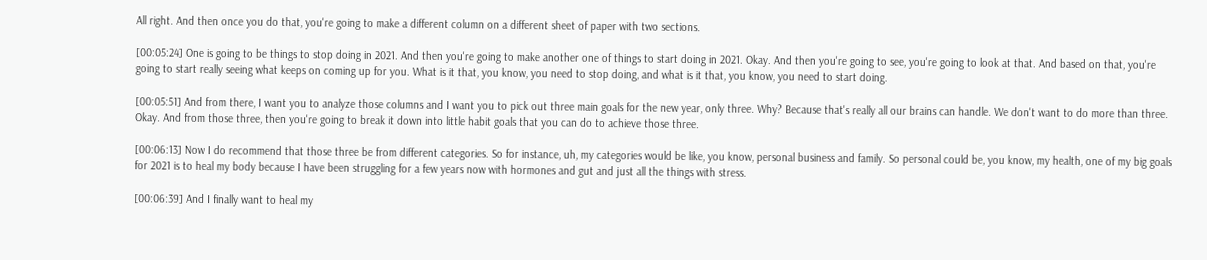All right. And then once you do that, you're going to make a different column on a different sheet of paper with two sections.

[00:05:24] One is going to be things to stop doing in 2021. And then you're going to make another one of things to start doing in 2021. Okay. And then you're going to see, you're going to look at that. And based on that, you're going to start really seeing what keeps on coming up for you. What is it that, you know, you need to stop doing, and what is it that, you know, you need to start doing.

[00:05:51] And from there, I want you to analyze those columns and I want you to pick out three main goals for the new year, only three. Why? Because that's really all our brains can handle. We don't want to do more than three. Okay. And from those three, then you're going to break it down into little habit goals that you can do to achieve those three.

[00:06:13] Now I do recommend that those three be from different categories. So for instance, uh, my categories would be like, you know, personal business and family. So personal could be, you know, my health, one of my big goals for 2021 is to heal my body because I have been struggling for a few years now with hormones and gut and just all the things with stress.

[00:06:39] And I finally want to heal my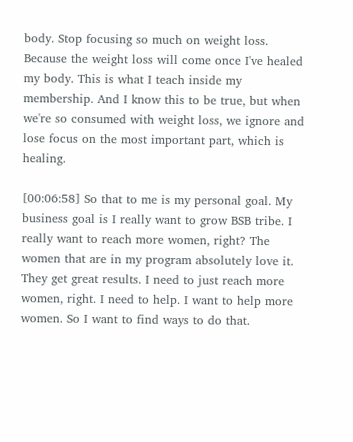body. Stop focusing so much on weight loss. Because the weight loss will come once I've healed my body. This is what I teach inside my membership. And I know this to be true, but when we're so consumed with weight loss, we ignore and lose focus on the most important part, which is healing.

[00:06:58] So that to me is my personal goal. My business goal is I really want to grow BSB tribe. I really want to reach more women, right? The women that are in my program absolutely love it. They get great results. I need to just reach more women, right. I need to help. I want to help more women. So I want to find ways to do that.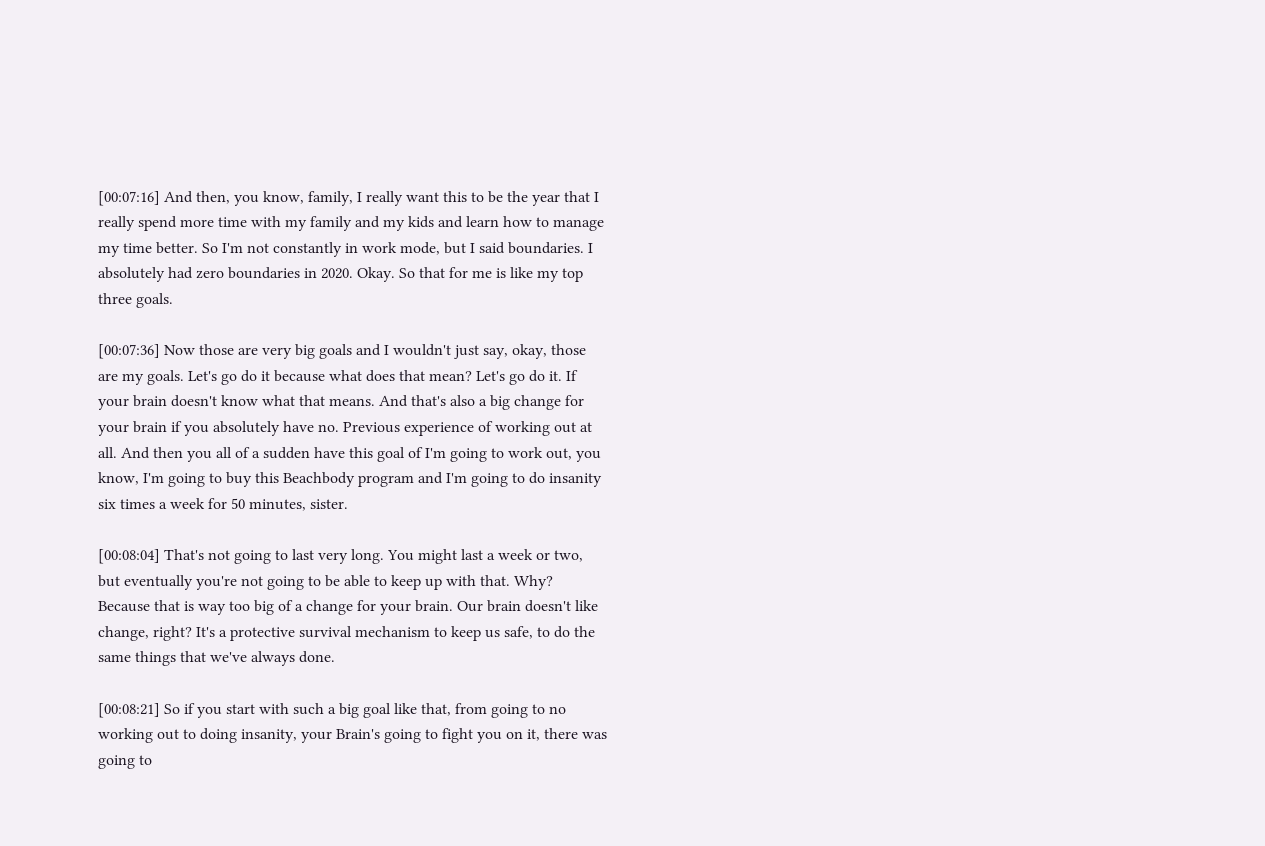[00:07:16] And then, you know, family, I really want this to be the year that I really spend more time with my family and my kids and learn how to manage my time better. So I'm not constantly in work mode, but I said boundaries. I absolutely had zero boundaries in 2020. Okay. So that for me is like my top three goals.

[00:07:36] Now those are very big goals and I wouldn't just say, okay, those are my goals. Let's go do it because what does that mean? Let's go do it. If your brain doesn't know what that means. And that's also a big change for your brain if you absolutely have no. Previous experience of working out at all. And then you all of a sudden have this goal of I'm going to work out, you know, I'm going to buy this Beachbody program and I'm going to do insanity six times a week for 50 minutes, sister.

[00:08:04] That's not going to last very long. You might last a week or two, but eventually you're not going to be able to keep up with that. Why? Because that is way too big of a change for your brain. Our brain doesn't like change, right? It's a protective survival mechanism to keep us safe, to do the same things that we've always done.

[00:08:21] So if you start with such a big goal like that, from going to no working out to doing insanity, your Brain's going to fight you on it, there was going to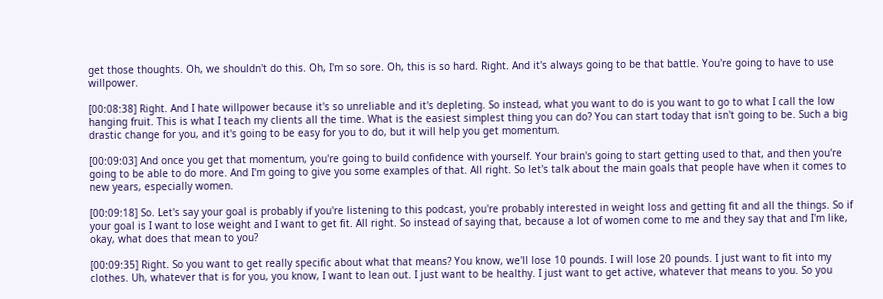get those thoughts. Oh, we shouldn't do this. Oh, I'm so sore. Oh, this is so hard. Right. And it's always going to be that battle. You're going to have to use willpower.

[00:08:38] Right. And I hate willpower because it's so unreliable and it's depleting. So instead, what you want to do is you want to go to what I call the low hanging fruit. This is what I teach my clients all the time. What is the easiest simplest thing you can do? You can start today that isn't going to be. Such a big drastic change for you, and it's going to be easy for you to do, but it will help you get momentum.

[00:09:03] And once you get that momentum, you're going to build confidence with yourself. Your brain's going to start getting used to that, and then you're going to be able to do more. And I'm going to give you some examples of that. All right. So let's talk about the main goals that people have when it comes to new years, especially women.

[00:09:18] So. Let's say your goal is probably if you're listening to this podcast, you're probably interested in weight loss and getting fit and all the things. So if your goal is I want to lose weight and I want to get fit. All right. So instead of saying that, because a lot of women come to me and they say that and I'm like, okay, what does that mean to you?

[00:09:35] Right. So you want to get really specific about what that means? You know, we'll lose 10 pounds. I will lose 20 pounds. I just want to fit into my clothes. Uh, whatever that is for you, you know, I want to lean out. I just want to be healthy. I just want to get active, whatever that means to you. So you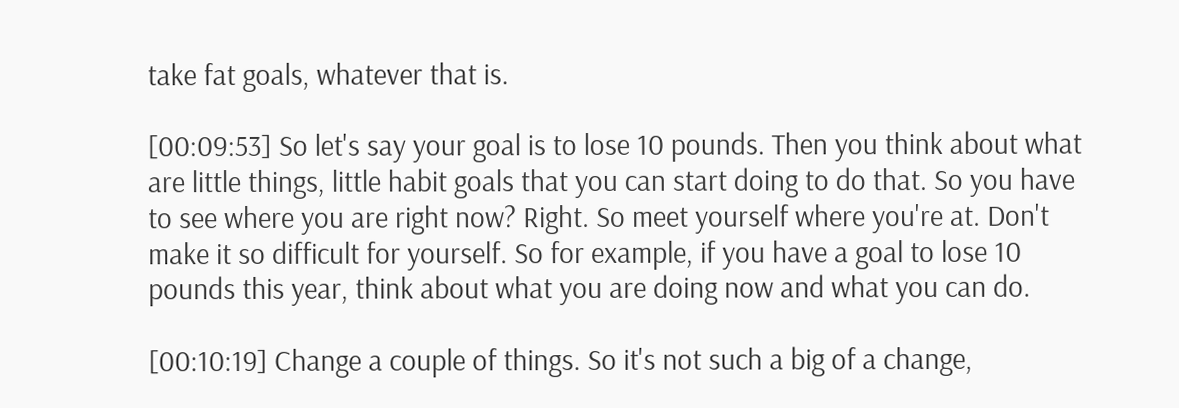take fat goals, whatever that is.

[00:09:53] So let's say your goal is to lose 10 pounds. Then you think about what are little things, little habit goals that you can start doing to do that. So you have to see where you are right now? Right. So meet yourself where you're at. Don't make it so difficult for yourself. So for example, if you have a goal to lose 10 pounds this year, think about what you are doing now and what you can do.

[00:10:19] Change a couple of things. So it's not such a big of a change,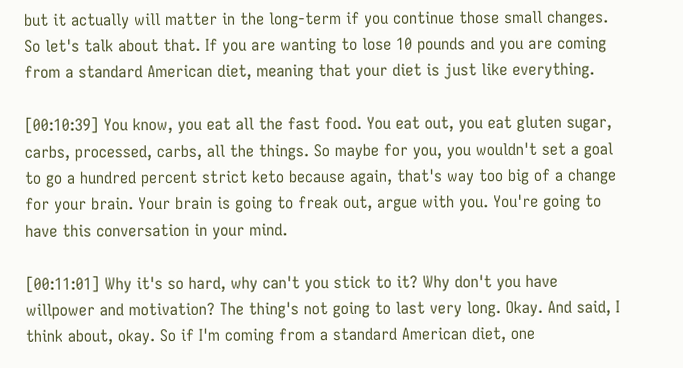but it actually will matter in the long-term if you continue those small changes. So let's talk about that. If you are wanting to lose 10 pounds and you are coming from a standard American diet, meaning that your diet is just like everything.

[00:10:39] You know, you eat all the fast food. You eat out, you eat gluten sugar, carbs, processed, carbs, all the things. So maybe for you, you wouldn't set a goal to go a hundred percent strict keto because again, that's way too big of a change for your brain. Your brain is going to freak out, argue with you. You're going to have this conversation in your mind.

[00:11:01] Why it's so hard, why can't you stick to it? Why don't you have willpower and motivation? The thing's not going to last very long. Okay. And said, I think about, okay. So if I'm coming from a standard American diet, one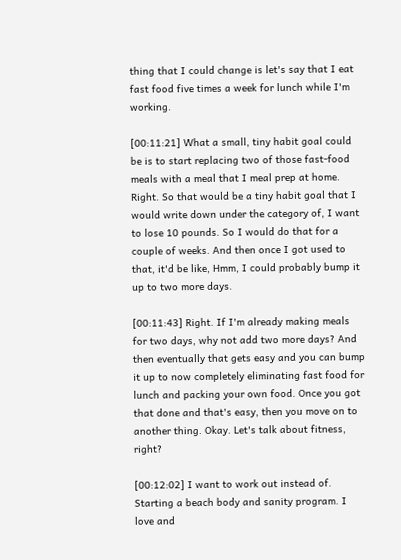thing that I could change is let's say that I eat fast food five times a week for lunch while I'm working.

[00:11:21] What a small, tiny habit goal could be is to start replacing two of those fast-food meals with a meal that I meal prep at home. Right. So that would be a tiny habit goal that I would write down under the category of, I want to lose 10 pounds. So I would do that for a couple of weeks. And then once I got used to that, it'd be like, Hmm, I could probably bump it up to two more days.

[00:11:43] Right. If I'm already making meals for two days, why not add two more days? And then eventually that gets easy and you can bump it up to now completely eliminating fast food for lunch and packing your own food. Once you got that done and that's easy, then you move on to another thing. Okay. Let's talk about fitness, right?

[00:12:02] I want to work out instead of. Starting a beach body and sanity program. I love and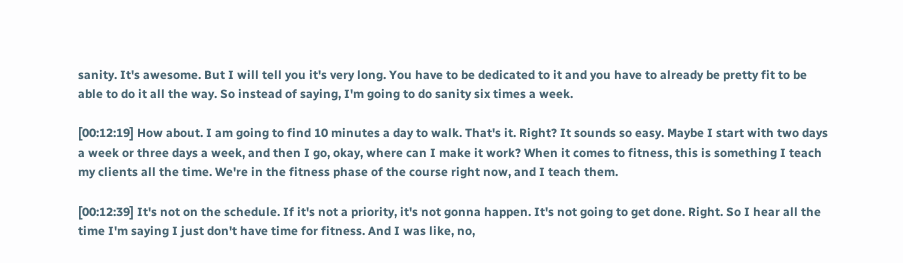sanity. It's awesome. But I will tell you it's very long. You have to be dedicated to it and you have to already be pretty fit to be able to do it all the way. So instead of saying, I'm going to do sanity six times a week.

[00:12:19] How about. I am going to find 10 minutes a day to walk. That's it. Right? It sounds so easy. Maybe I start with two days a week or three days a week, and then I go, okay, where can I make it work? When it comes to fitness, this is something I teach my clients all the time. We're in the fitness phase of the course right now, and I teach them.

[00:12:39] It's not on the schedule. If it's not a priority, it's not gonna happen. It's not going to get done. Right. So I hear all the time I'm saying I just don't have time for fitness. And I was like, no,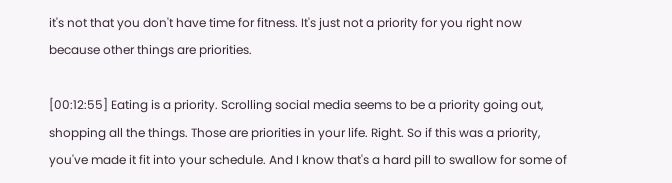it's not that you don't have time for fitness. It's just not a priority for you right now because other things are priorities.

[00:12:55] Eating is a priority. Scrolling social media seems to be a priority going out, shopping all the things. Those are priorities in your life. Right. So if this was a priority, you've made it fit into your schedule. And I know that's a hard pill to swallow for some of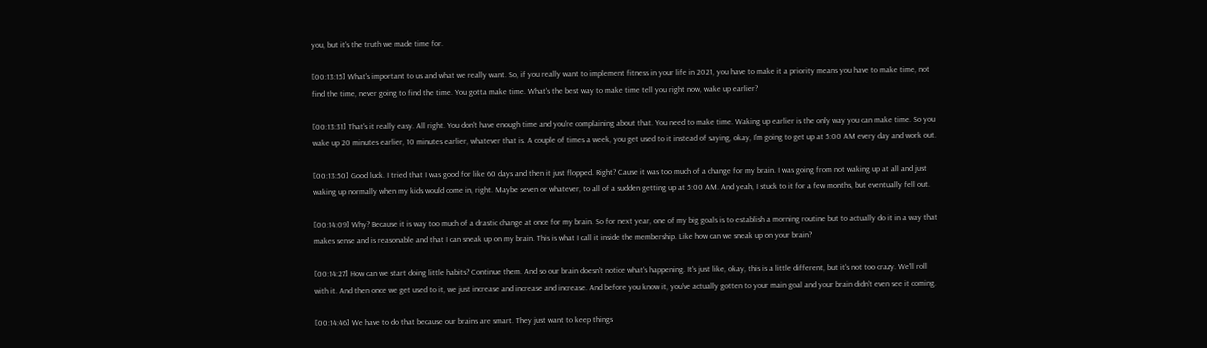you, but it's the truth we made time for.

[00:13:15] What's important to us and what we really want. So, if you really want to implement fitness in your life in 2021, you have to make it a priority means you have to make time, not find the time, never going to find the time. You gotta make time. What's the best way to make time tell you right now, wake up earlier?

[00:13:31] That's it really easy. All right. You don't have enough time and you're complaining about that. You need to make time. Waking up earlier is the only way you can make time. So you wake up 20 minutes earlier, 10 minutes earlier, whatever that is. A couple of times a week, you get used to it instead of saying, okay, I'm going to get up at 5:00 AM every day and work out.

[00:13:50] Good luck. I tried that I was good for like 60 days and then it just flopped. Right? Cause it was too much of a change for my brain. I was going from not waking up at all and just waking up normally when my kids would come in, right. Maybe seven or whatever, to all of a sudden getting up at 5:00 AM. And yeah, I stuck to it for a few months, but eventually fell out.

[00:14:09] Why? Because it is way too much of a drastic change at once for my brain. So for next year, one of my big goals is to establish a morning routine but to actually do it in a way that makes sense and is reasonable and that I can sneak up on my brain. This is what I call it inside the membership. Like how can we sneak up on your brain?

[00:14:27] How can we start doing little habits? Continue them. And so our brain doesn't notice what's happening. It's just like, okay, this is a little different, but it's not too crazy. We'll roll with it. And then once we get used to it, we just increase and increase and increase. And before you know it, you've actually gotten to your main goal and your brain didn't even see it coming.

[00:14:46] We have to do that because our brains are smart. They just want to keep things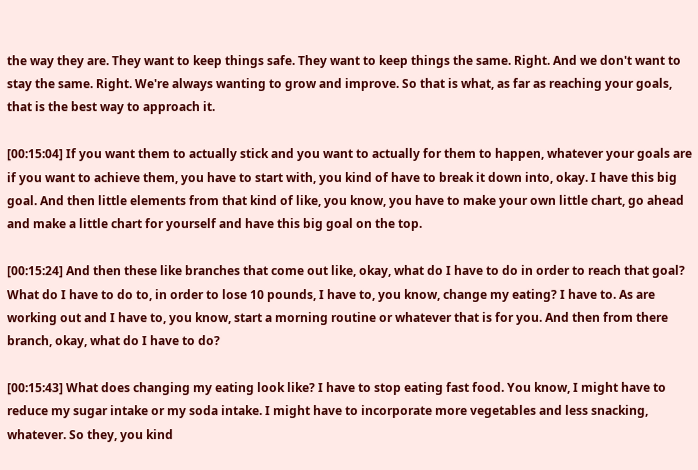the way they are. They want to keep things safe. They want to keep things the same. Right. And we don't want to stay the same. Right. We're always wanting to grow and improve. So that is what, as far as reaching your goals, that is the best way to approach it.

[00:15:04] If you want them to actually stick and you want to actually for them to happen, whatever your goals are if you want to achieve them, you have to start with, you kind of have to break it down into, okay. I have this big goal. And then little elements from that kind of like, you know, you have to make your own little chart, go ahead and make a little chart for yourself and have this big goal on the top.

[00:15:24] And then these like branches that come out like, okay, what do I have to do in order to reach that goal? What do I have to do to, in order to lose 10 pounds, I have to, you know, change my eating? I have to. As are working out and I have to, you know, start a morning routine or whatever that is for you. And then from there branch, okay, what do I have to do?

[00:15:43] What does changing my eating look like? I have to stop eating fast food. You know, I might have to reduce my sugar intake or my soda intake. I might have to incorporate more vegetables and less snacking, whatever. So they, you kind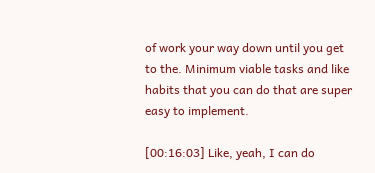of work your way down until you get to the. Minimum viable tasks and like habits that you can do that are super easy to implement.

[00:16:03] Like, yeah, I can do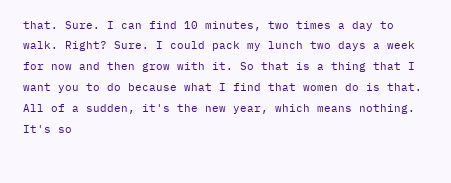that. Sure. I can find 10 minutes, two times a day to walk. Right? Sure. I could pack my lunch two days a week for now and then grow with it. So that is a thing that I want you to do because what I find that women do is that. All of a sudden, it's the new year, which means nothing. It's so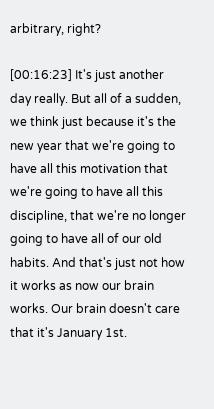arbitrary, right?

[00:16:23] It's just another day really. But all of a sudden, we think just because it's the new year that we're going to have all this motivation that we're going to have all this discipline, that we're no longer going to have all of our old habits. And that's just not how it works as now our brain works. Our brain doesn't care that it's January 1st.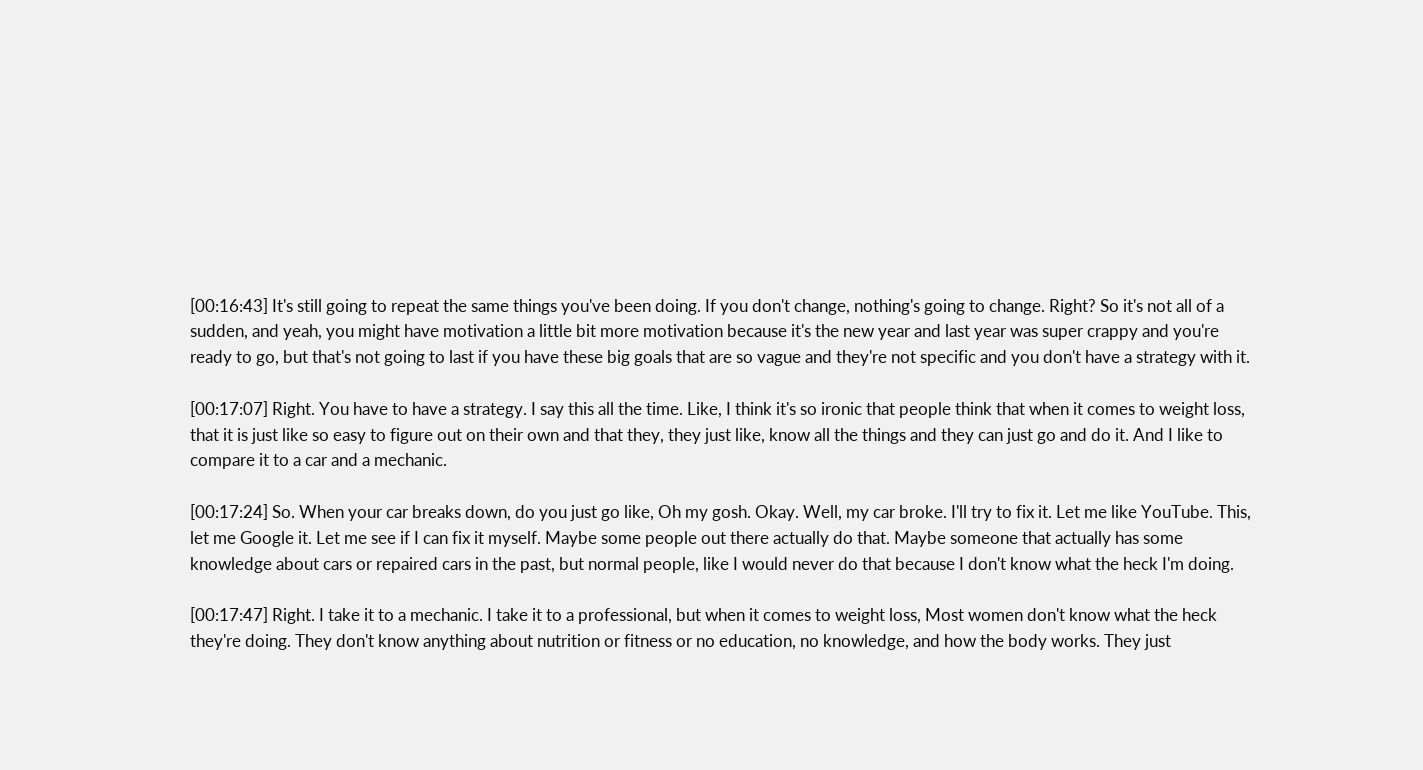[00:16:43] It's still going to repeat the same things you've been doing. If you don't change, nothing's going to change. Right? So it's not all of a sudden, and yeah, you might have motivation a little bit more motivation because it's the new year and last year was super crappy and you're ready to go, but that's not going to last if you have these big goals that are so vague and they're not specific and you don't have a strategy with it.

[00:17:07] Right. You have to have a strategy. I say this all the time. Like, I think it's so ironic that people think that when it comes to weight loss, that it is just like so easy to figure out on their own and that they, they just like, know all the things and they can just go and do it. And I like to compare it to a car and a mechanic.

[00:17:24] So. When your car breaks down, do you just go like, Oh my gosh. Okay. Well, my car broke. I'll try to fix it. Let me like YouTube. This, let me Google it. Let me see if I can fix it myself. Maybe some people out there actually do that. Maybe someone that actually has some knowledge about cars or repaired cars in the past, but normal people, like I would never do that because I don't know what the heck I'm doing.

[00:17:47] Right. I take it to a mechanic. I take it to a professional, but when it comes to weight loss, Most women don't know what the heck they're doing. They don't know anything about nutrition or fitness or no education, no knowledge, and how the body works. They just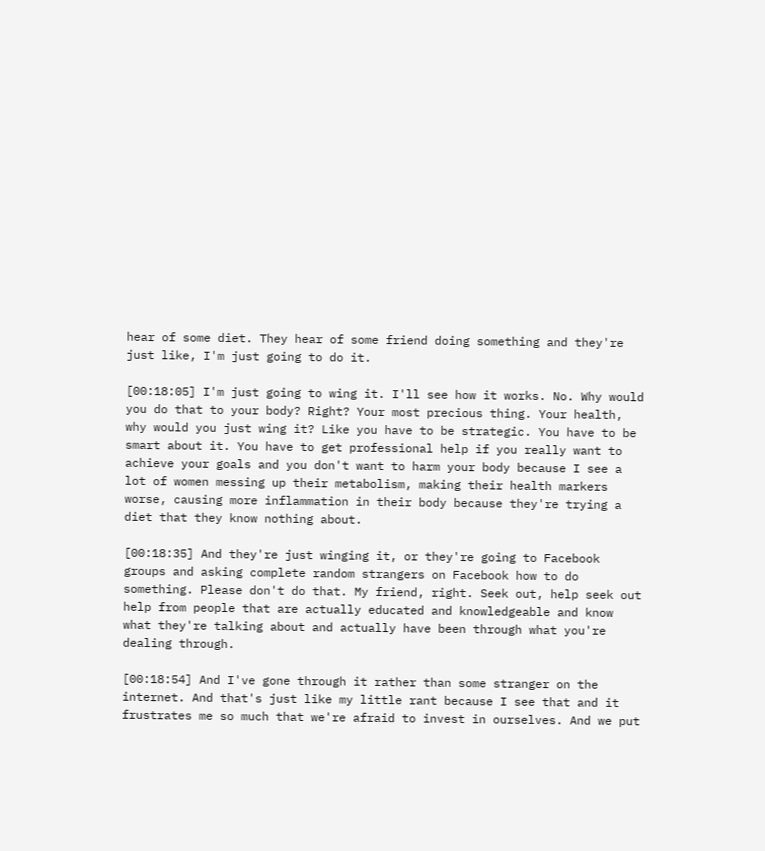hear of some diet. They hear of some friend doing something and they're just like, I'm just going to do it.

[00:18:05] I'm just going to wing it. I'll see how it works. No. Why would you do that to your body? Right? Your most precious thing. Your health, why would you just wing it? Like you have to be strategic. You have to be smart about it. You have to get professional help if you really want to achieve your goals and you don't want to harm your body because I see a lot of women messing up their metabolism, making their health markers worse, causing more inflammation in their body because they're trying a diet that they know nothing about.

[00:18:35] And they're just winging it, or they're going to Facebook groups and asking complete random strangers on Facebook how to do something. Please don't do that. My friend, right. Seek out, help seek out help from people that are actually educated and knowledgeable and know what they're talking about and actually have been through what you're dealing through.

[00:18:54] And I've gone through it rather than some stranger on the internet. And that's just like my little rant because I see that and it frustrates me so much that we're afraid to invest in ourselves. And we put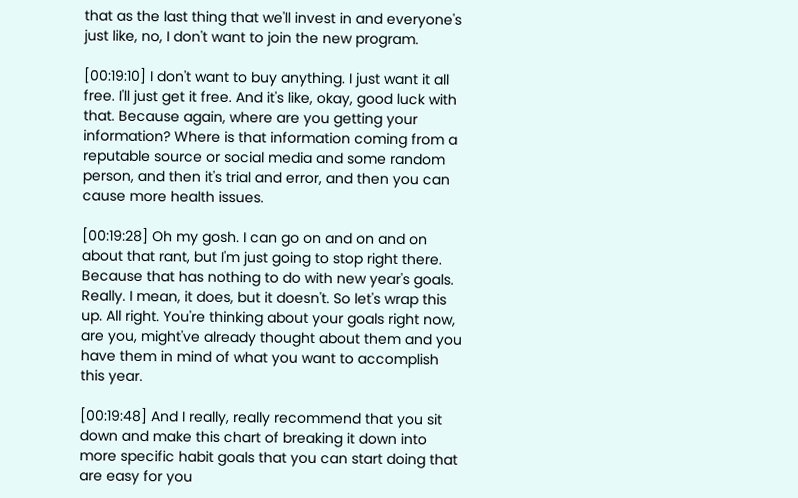that as the last thing that we'll invest in and everyone's just like, no, I don't want to join the new program.

[00:19:10] I don't want to buy anything. I just want it all free. I'll just get it free. And it's like, okay, good luck with that. Because again, where are you getting your information? Where is that information coming from a reputable source or social media and some random person, and then it's trial and error, and then you can cause more health issues.

[00:19:28] Oh my gosh. I can go on and on and on about that rant, but I'm just going to stop right there. Because that has nothing to do with new year's goals. Really. I mean, it does, but it doesn't. So let's wrap this up. All right. You're thinking about your goals right now, are you, might've already thought about them and you have them in mind of what you want to accomplish this year.

[00:19:48] And I really, really recommend that you sit down and make this chart of breaking it down into more specific habit goals that you can start doing that are easy for you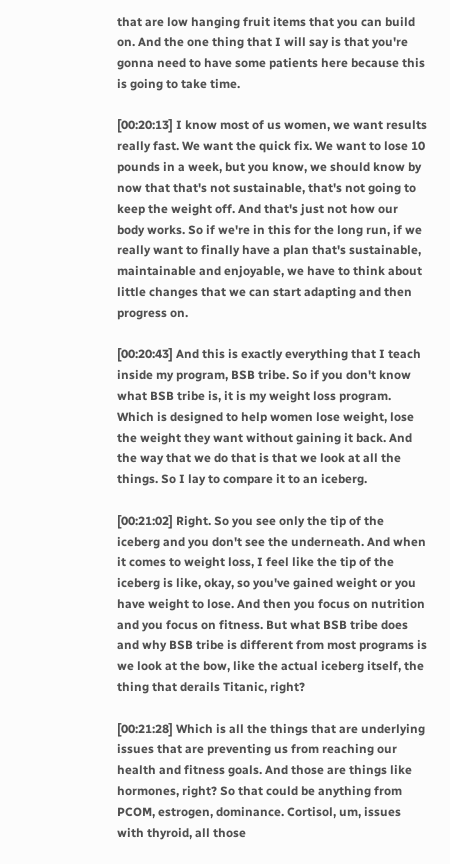that are low hanging fruit items that you can build on. And the one thing that I will say is that you're gonna need to have some patients here because this is going to take time.

[00:20:13] I know most of us women, we want results really fast. We want the quick fix. We want to lose 10 pounds in a week, but you know, we should know by now that that's not sustainable, that's not going to keep the weight off. And that's just not how our body works. So if we're in this for the long run, if we really want to finally have a plan that's sustainable, maintainable and enjoyable, we have to think about little changes that we can start adapting and then progress on.

[00:20:43] And this is exactly everything that I teach inside my program, BSB tribe. So if you don't know what BSB tribe is, it is my weight loss program. Which is designed to help women lose weight, lose the weight they want without gaining it back. And the way that we do that is that we look at all the things. So I lay to compare it to an iceberg.

[00:21:02] Right. So you see only the tip of the iceberg and you don't see the underneath. And when it comes to weight loss, I feel like the tip of the iceberg is like, okay, so you've gained weight or you have weight to lose. And then you focus on nutrition and you focus on fitness. But what BSB tribe does and why BSB tribe is different from most programs is we look at the bow, like the actual iceberg itself, the thing that derails Titanic, right?

[00:21:28] Which is all the things that are underlying issues that are preventing us from reaching our health and fitness goals. And those are things like hormones, right? So that could be anything from PCOM, estrogen, dominance. Cortisol, um, issues with thyroid, all those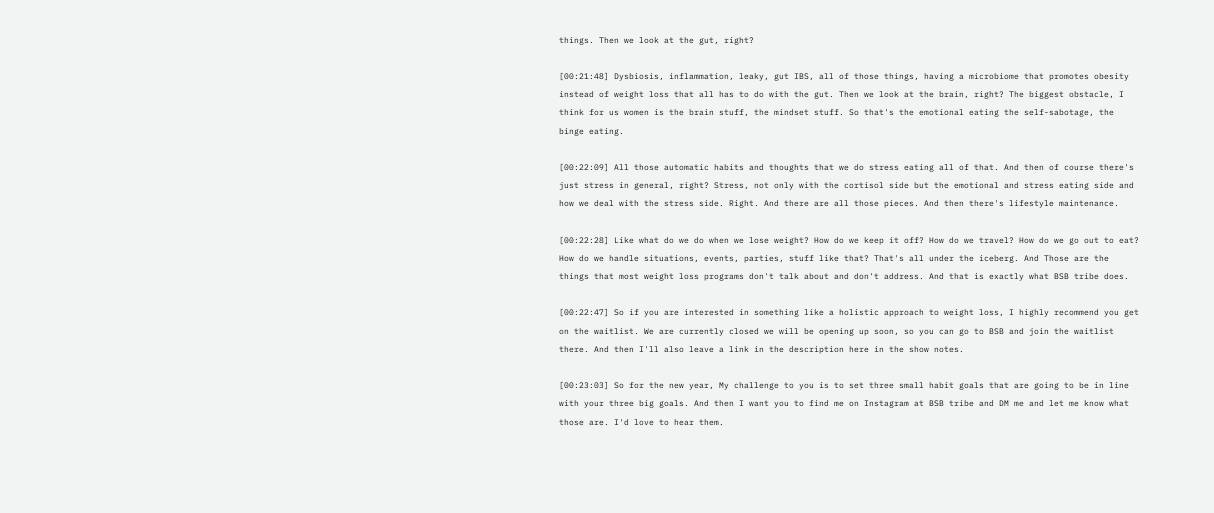things. Then we look at the gut, right?

[00:21:48] Dysbiosis, inflammation, leaky, gut IBS, all of those things, having a microbiome that promotes obesity instead of weight loss that all has to do with the gut. Then we look at the brain, right? The biggest obstacle, I think for us women is the brain stuff, the mindset stuff. So that's the emotional eating the self-sabotage, the binge eating.

[00:22:09] All those automatic habits and thoughts that we do stress eating all of that. And then of course there's just stress in general, right? Stress, not only with the cortisol side but the emotional and stress eating side and how we deal with the stress side. Right. And there are all those pieces. And then there's lifestyle maintenance.

[00:22:28] Like what do we do when we lose weight? How do we keep it off? How do we travel? How do we go out to eat? How do we handle situations, events, parties, stuff like that? That's all under the iceberg. And Those are the things that most weight loss programs don't talk about and don't address. And that is exactly what BSB tribe does.

[00:22:47] So if you are interested in something like a holistic approach to weight loss, I highly recommend you get on the waitlist. We are currently closed we will be opening up soon, so you can go to BSB and join the waitlist there. And then I'll also leave a link in the description here in the show notes.

[00:23:03] So for the new year, My challenge to you is to set three small habit goals that are going to be in line with your three big goals. And then I want you to find me on Instagram at BSB tribe and DM me and let me know what those are. I'd love to hear them.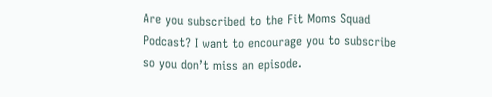Are you subscribed to the Fit Moms Squad Podcast? I want to encourage you to subscribe so you don’t miss an episode.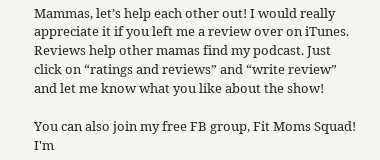Mammas, let’s help each other out! I would really appreciate it if you left me a review over on iTunes. Reviews help other mamas find my podcast. Just click on “ratings and reviews” and “write review” and let me know what you like about the show!

You can also join my free FB group, Fit Moms Squad! I'm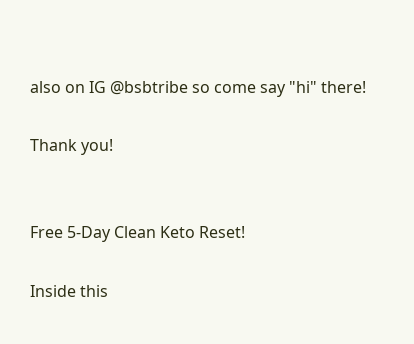also on IG @bsbtribe so come say "hi" there!

Thank you!


Free 5-Day Clean Keto Reset!

Inside this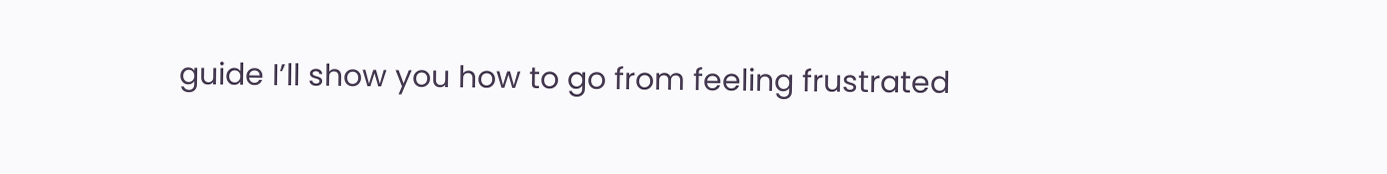guide I’ll show you how to go from feeling frustrated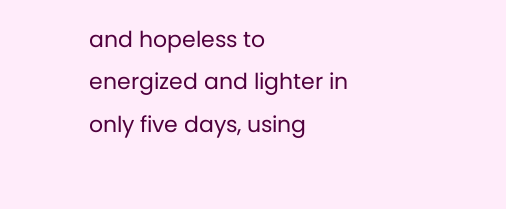and hopeless to energized and lighter in only five days, using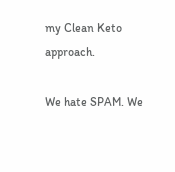my Clean Keto approach.

We hate SPAM. We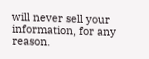will never sell your information, for any reason.